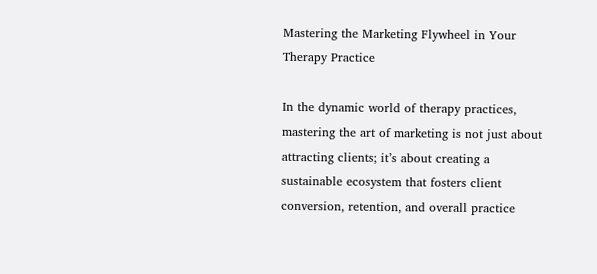Mastering the Marketing Flywheel in Your Therapy Practice

In the dynamic world of therapy practices, mastering the art of marketing is not just about attracting clients; it’s about creating a sustainable ecosystem that fosters client conversion, retention, and overall practice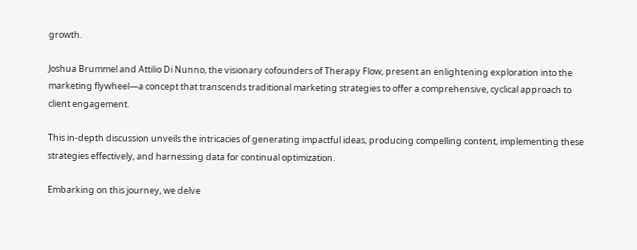growth.

Joshua Brummel and Attilio Di Nunno, the visionary cofounders of Therapy Flow, present an enlightening exploration into the marketing flywheel—a concept that transcends traditional marketing strategies to offer a comprehensive, cyclical approach to client engagement.

This in-depth discussion unveils the intricacies of generating impactful ideas, producing compelling content, implementing these strategies effectively, and harnessing data for continual optimization.

Embarking on this journey, we delve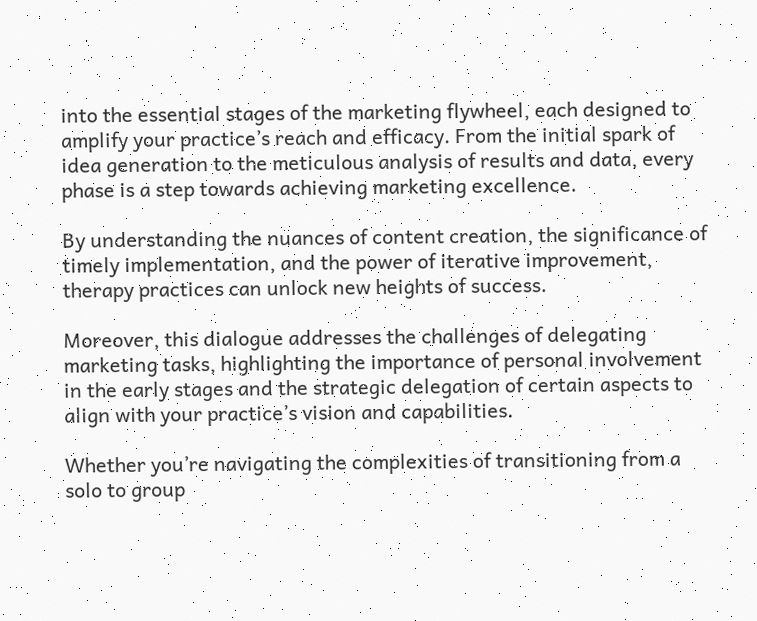into the essential stages of the marketing flywheel, each designed to amplify your practice’s reach and efficacy. From the initial spark of idea generation to the meticulous analysis of results and data, every phase is a step towards achieving marketing excellence.

By understanding the nuances of content creation, the significance of timely implementation, and the power of iterative improvement, therapy practices can unlock new heights of success.

Moreover, this dialogue addresses the challenges of delegating marketing tasks, highlighting the importance of personal involvement in the early stages and the strategic delegation of certain aspects to align with your practice’s vision and capabilities.

Whether you’re navigating the complexities of transitioning from a solo to group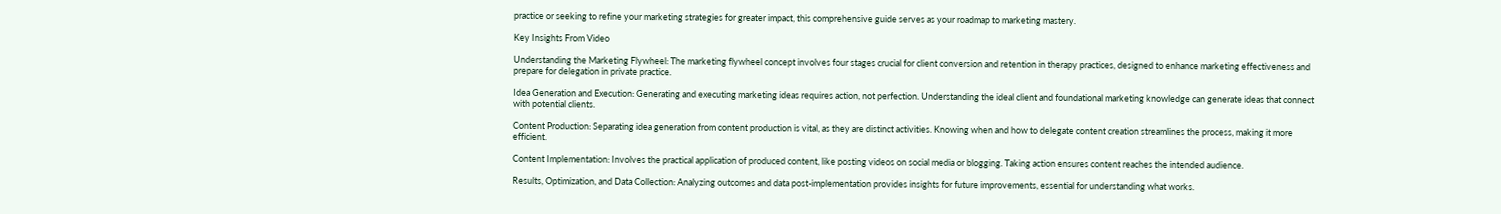practice or seeking to refine your marketing strategies for greater impact, this comprehensive guide serves as your roadmap to marketing mastery.

Key Insights From Video

Understanding the Marketing Flywheel: The marketing flywheel concept involves four stages crucial for client conversion and retention in therapy practices, designed to enhance marketing effectiveness and prepare for delegation in private practice.

Idea Generation and Execution: Generating and executing marketing ideas requires action, not perfection. Understanding the ideal client and foundational marketing knowledge can generate ideas that connect with potential clients.

Content Production: Separating idea generation from content production is vital, as they are distinct activities. Knowing when and how to delegate content creation streamlines the process, making it more efficient.

Content Implementation: Involves the practical application of produced content, like posting videos on social media or blogging. Taking action ensures content reaches the intended audience.

Results, Optimization, and Data Collection: Analyzing outcomes and data post-implementation provides insights for future improvements, essential for understanding what works.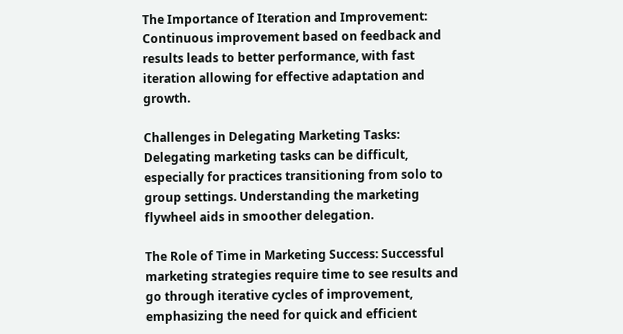The Importance of Iteration and Improvement: Continuous improvement based on feedback and results leads to better performance, with fast iteration allowing for effective adaptation and growth.

Challenges in Delegating Marketing Tasks: Delegating marketing tasks can be difficult, especially for practices transitioning from solo to group settings. Understanding the marketing flywheel aids in smoother delegation.

The Role of Time in Marketing Success: Successful marketing strategies require time to see results and go through iterative cycles of improvement, emphasizing the need for quick and efficient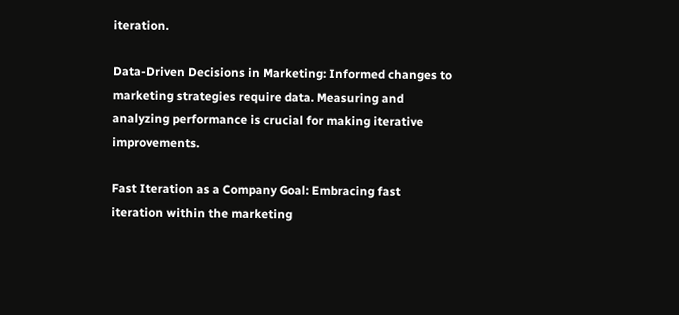iteration.

Data-Driven Decisions in Marketing: Informed changes to marketing strategies require data. Measuring and analyzing performance is crucial for making iterative improvements.

Fast Iteration as a Company Goal: Embracing fast iteration within the marketing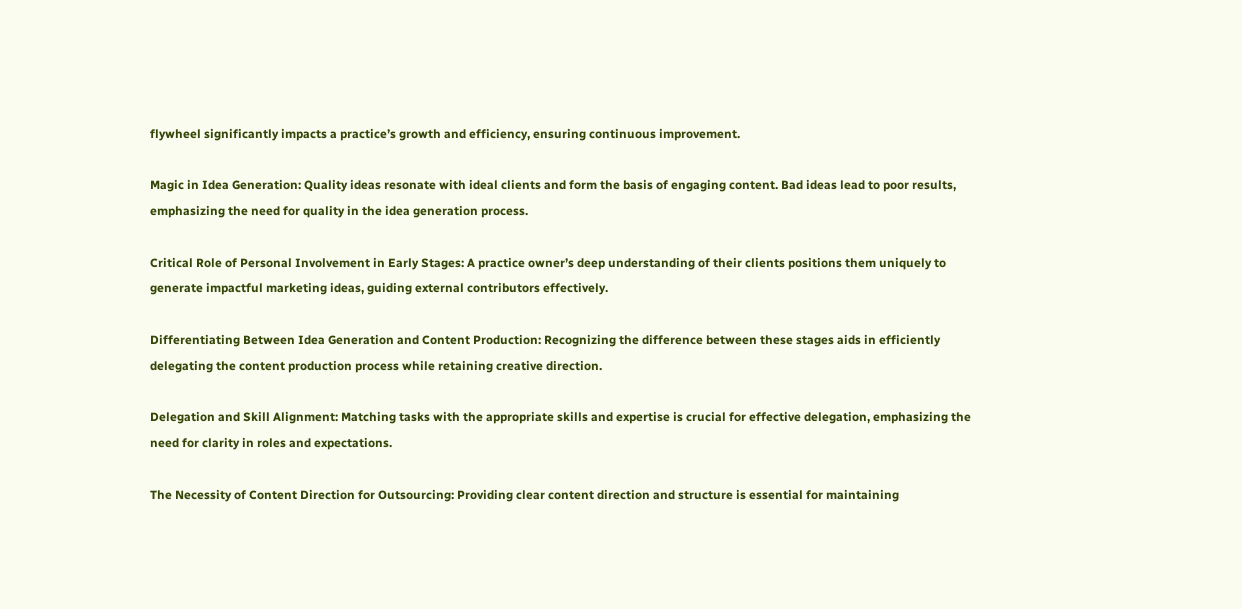flywheel significantly impacts a practice’s growth and efficiency, ensuring continuous improvement.

Magic in Idea Generation: Quality ideas resonate with ideal clients and form the basis of engaging content. Bad ideas lead to poor results, emphasizing the need for quality in the idea generation process.

Critical Role of Personal Involvement in Early Stages: A practice owner’s deep understanding of their clients positions them uniquely to generate impactful marketing ideas, guiding external contributors effectively.

Differentiating Between Idea Generation and Content Production: Recognizing the difference between these stages aids in efficiently delegating the content production process while retaining creative direction.

Delegation and Skill Alignment: Matching tasks with the appropriate skills and expertise is crucial for effective delegation, emphasizing the need for clarity in roles and expectations.

The Necessity of Content Direction for Outsourcing: Providing clear content direction and structure is essential for maintaining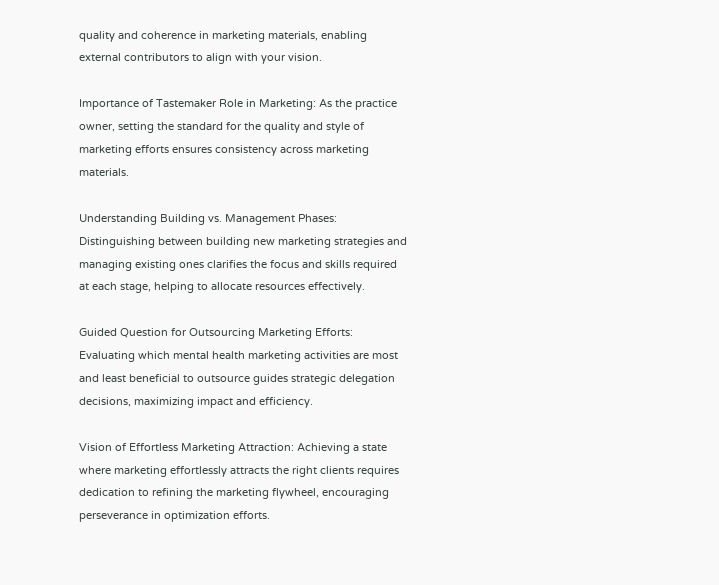quality and coherence in marketing materials, enabling external contributors to align with your vision.

Importance of Tastemaker Role in Marketing: As the practice owner, setting the standard for the quality and style of marketing efforts ensures consistency across marketing materials.

Understanding Building vs. Management Phases: Distinguishing between building new marketing strategies and managing existing ones clarifies the focus and skills required at each stage, helping to allocate resources effectively.

Guided Question for Outsourcing Marketing Efforts: Evaluating which mental health marketing activities are most and least beneficial to outsource guides strategic delegation decisions, maximizing impact and efficiency.

Vision of Effortless Marketing Attraction: Achieving a state where marketing effortlessly attracts the right clients requires dedication to refining the marketing flywheel, encouraging perseverance in optimization efforts.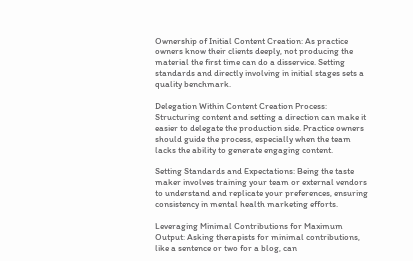Ownership of Initial Content Creation: As practice owners know their clients deeply, not producing the material the first time can do a disservice. Setting standards and directly involving in initial stages sets a quality benchmark.

Delegation Within Content Creation Process: Structuring content and setting a direction can make it easier to delegate the production side. Practice owners should guide the process, especially when the team lacks the ability to generate engaging content.

Setting Standards and Expectations: Being the taste maker involves training your team or external vendors to understand and replicate your preferences, ensuring consistency in mental health marketing efforts.

Leveraging Minimal Contributions for Maximum Output: Asking therapists for minimal contributions, like a sentence or two for a blog, can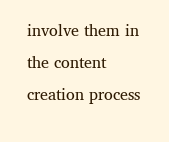involve them in the content creation process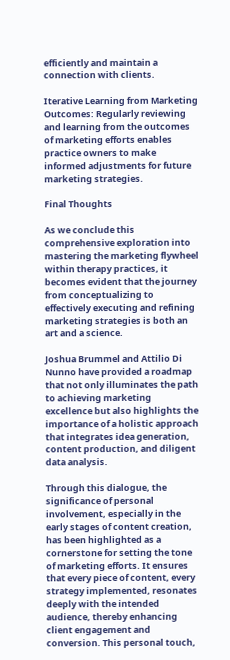efficiently and maintain a connection with clients.

Iterative Learning from Marketing Outcomes: Regularly reviewing and learning from the outcomes of marketing efforts enables practice owners to make informed adjustments for future marketing strategies.

Final Thoughts

As we conclude this comprehensive exploration into mastering the marketing flywheel within therapy practices, it becomes evident that the journey from conceptualizing to effectively executing and refining marketing strategies is both an art and a science.

Joshua Brummel and Attilio Di Nunno have provided a roadmap that not only illuminates the path to achieving marketing excellence but also highlights the importance of a holistic approach that integrates idea generation, content production, and diligent data analysis.

Through this dialogue, the significance of personal involvement, especially in the early stages of content creation, has been highlighted as a cornerstone for setting the tone of marketing efforts. It ensures that every piece of content, every strategy implemented, resonates deeply with the intended audience, thereby enhancing client engagement and conversion. This personal touch,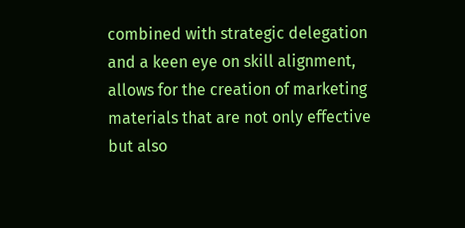combined with strategic delegation and a keen eye on skill alignment, allows for the creation of marketing materials that are not only effective but also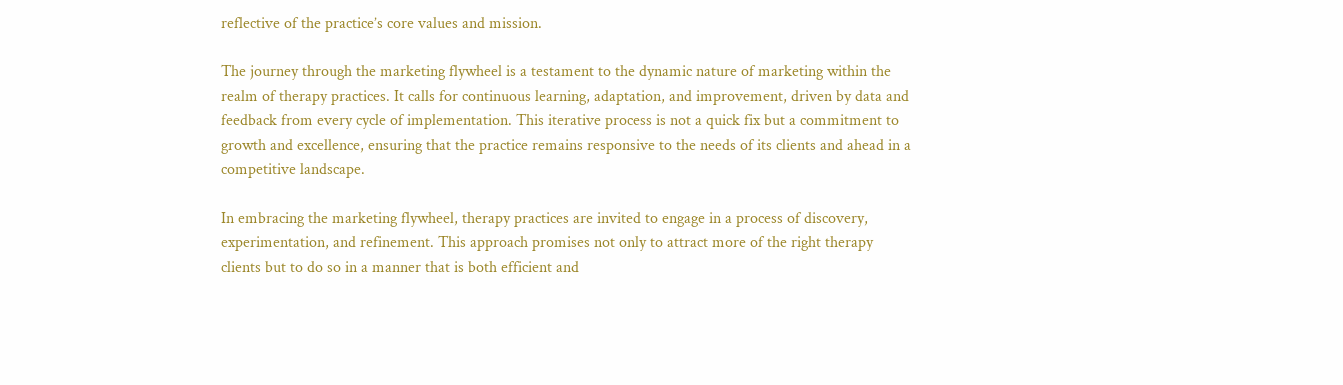reflective of the practice’s core values and mission.

The journey through the marketing flywheel is a testament to the dynamic nature of marketing within the realm of therapy practices. It calls for continuous learning, adaptation, and improvement, driven by data and feedback from every cycle of implementation. This iterative process is not a quick fix but a commitment to growth and excellence, ensuring that the practice remains responsive to the needs of its clients and ahead in a competitive landscape.

In embracing the marketing flywheel, therapy practices are invited to engage in a process of discovery, experimentation, and refinement. This approach promises not only to attract more of the right therapy clients but to do so in a manner that is both efficient and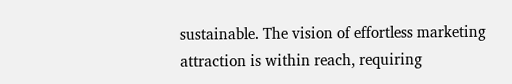sustainable. The vision of effortless marketing attraction is within reach, requiring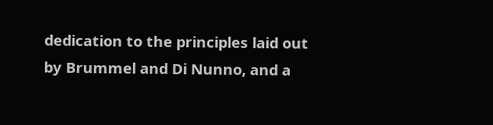dedication to the principles laid out by Brummel and Di Nunno, and a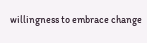willingness to embrace change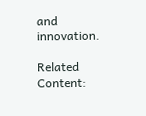and innovation.

Related Content: